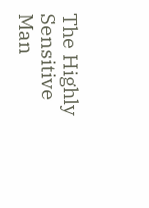The Highly Sensitive Man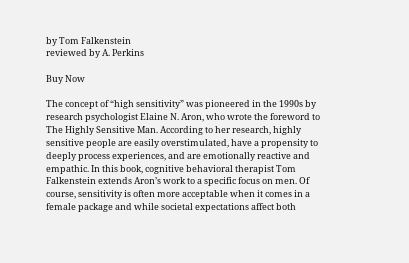by Tom Falkenstein
reviewed by A. Perkins

Buy Now

The concept of “high sensitivity” was pioneered in the 1990s by research psychologist Elaine N. Aron, who wrote the foreword to The Highly Sensitive Man. According to her research, highly sensitive people are easily overstimulated, have a propensity to deeply process experiences, and are emotionally reactive and empathic. In this book, cognitive behavioral therapist Tom Falkenstein extends Aron’s work to a specific focus on men. Of course, sensitivity is often more acceptable when it comes in a female package and while societal expectations affect both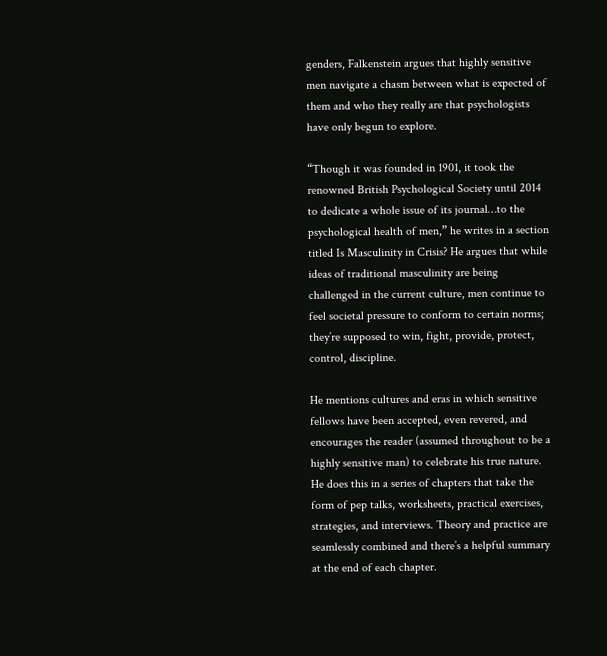genders, Falkenstein argues that highly sensitive men navigate a chasm between what is expected of them and who they really are that psychologists have only begun to explore.

“Though it was founded in 1901, it took the renowned British Psychological Society until 2014 to dedicate a whole issue of its journal…to the psychological health of men,” he writes in a section titled Is Masculinity in Crisis? He argues that while ideas of traditional masculinity are being challenged in the current culture, men continue to feel societal pressure to conform to certain norms; they’re supposed to win, fight, provide, protect, control, discipline.

He mentions cultures and eras in which sensitive fellows have been accepted, even revered, and encourages the reader (assumed throughout to be a highly sensitive man) to celebrate his true nature. He does this in a series of chapters that take the form of pep talks, worksheets, practical exercises, strategies, and interviews. Theory and practice are seamlessly combined and there’s a helpful summary at the end of each chapter.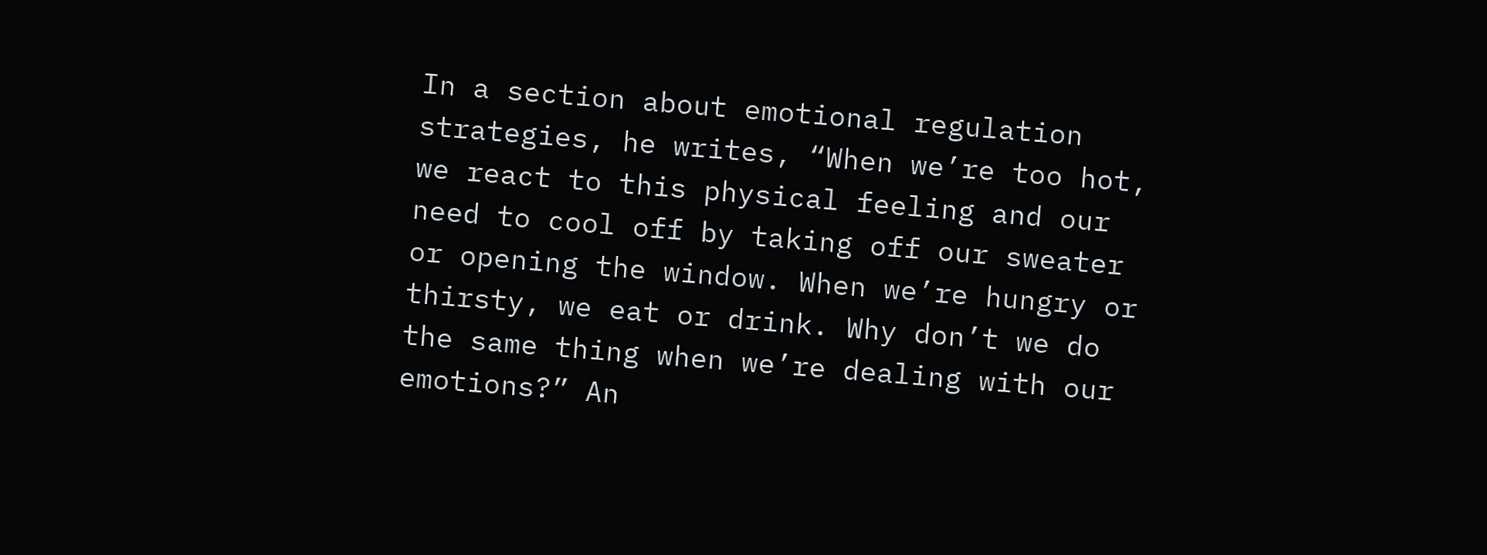In a section about emotional regulation strategies, he writes, “When we’re too hot, we react to this physical feeling and our need to cool off by taking off our sweater or opening the window. When we’re hungry or thirsty, we eat or drink. Why don’t we do the same thing when we’re dealing with our emotions?” An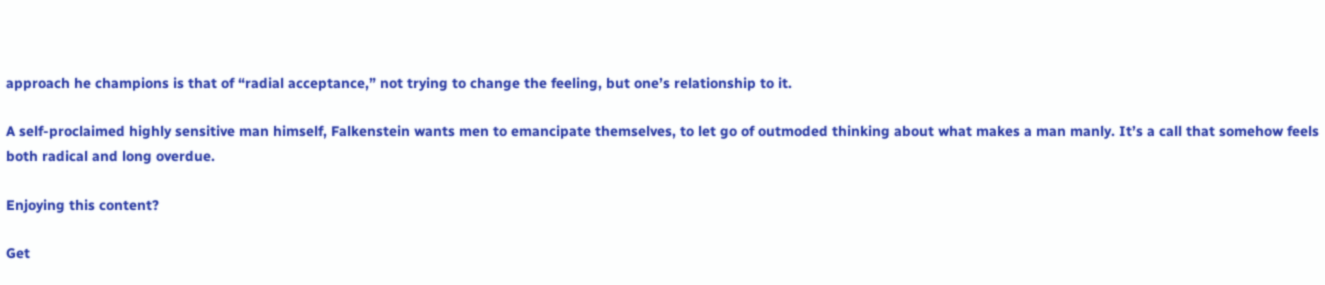approach he champions is that of “radial acceptance,” not trying to change the feeling, but one’s relationship to it.

A self-proclaimed highly sensitive man himself, Falkenstein wants men to emancipate themselves, to let go of outmoded thinking about what makes a man manly. It’s a call that somehow feels both radical and long overdue.

Enjoying this content?

Get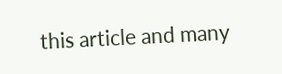this article and many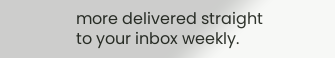more delivered straight to your inbox weekly.